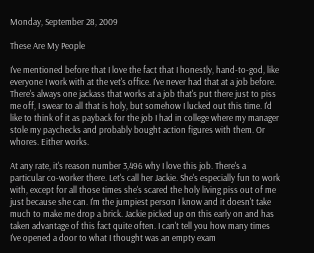Monday, September 28, 2009

These Are My People

I've mentioned before that I love the fact that I honestly, hand-to-god, like everyone I work with at the vet's office. I've never had that at a job before. There's always one jackass that works at a job that's put there just to piss me off, I swear to all that is holy, but somehow I lucked out this time. I'd like to think of it as payback for the job I had in college where my manager stole my paychecks and probably bought action figures with them. Or whores. Either works.

At any rate, it's reason number 3,496 why I love this job. There's a particular co-worker there. Let's call her Jackie. She's especially fun to work with, except for all those times she's scared the holy living piss out of me just because she can. I'm the jumpiest person I know and it doesn't take much to make me drop a brick. Jackie picked up on this early on and has taken advantage of this fact quite often. I can't tell you how many times I've opened a door to what I thought was an empty exam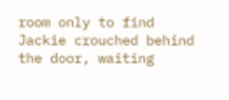room only to find Jackie crouched behind the door, waiting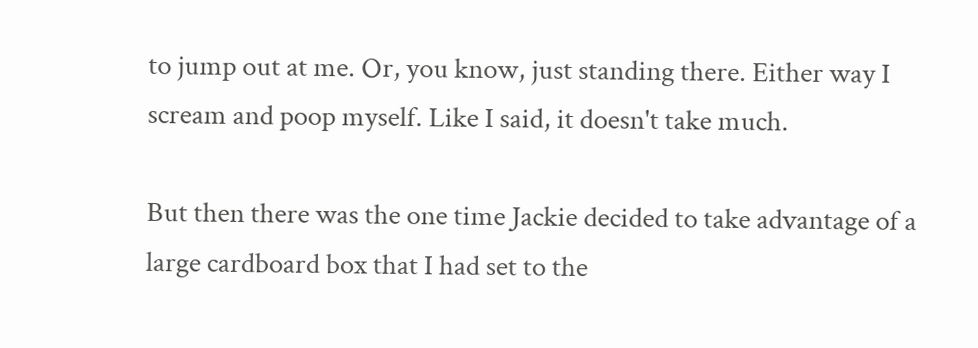to jump out at me. Or, you know, just standing there. Either way I scream and poop myself. Like I said, it doesn't take much.

But then there was the one time Jackie decided to take advantage of a large cardboard box that I had set to the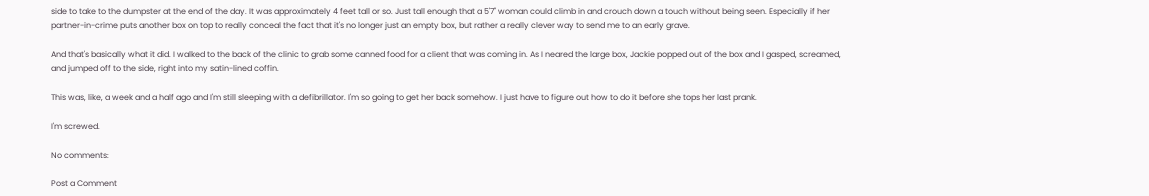side to take to the dumpster at the end of the day. It was approximately 4 feet tall or so. Just tall enough that a 5'7" woman could climb in and crouch down a touch without being seen. Especially if her partner-in-crime puts another box on top to really conceal the fact that it's no longer just an empty box, but rather a really clever way to send me to an early grave.

And that's basically what it did. I walked to the back of the clinic to grab some canned food for a client that was coming in. As I neared the large box, Jackie popped out of the box and I gasped, screamed, and jumped off to the side, right into my satin-lined coffin.

This was, like, a week and a half ago and I'm still sleeping with a defibrillator. I'm so going to get her back somehow. I just have to figure out how to do it before she tops her last prank.

I'm screwed.

No comments:

Post a Comment